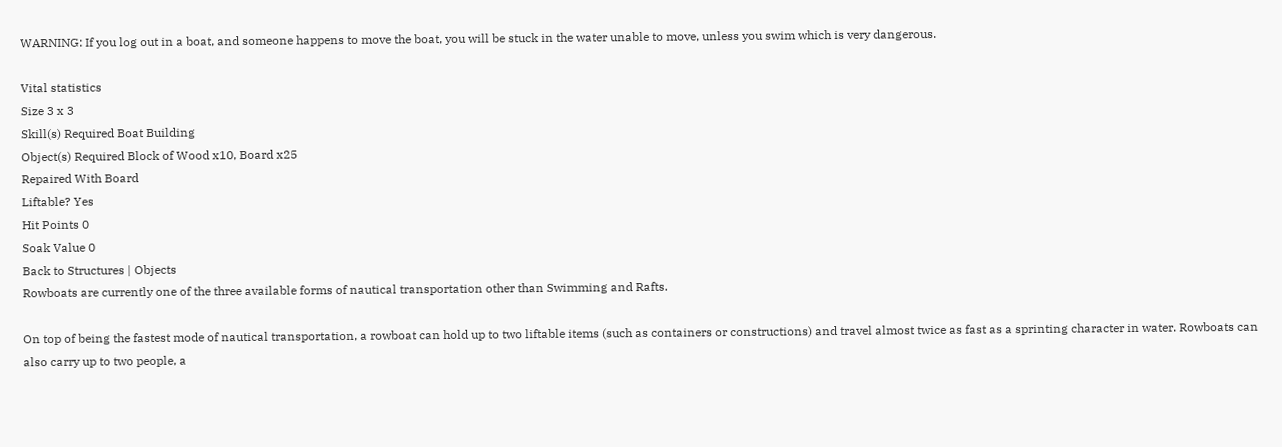WARNING: If you log out in a boat, and someone happens to move the boat, you will be stuck in the water unable to move, unless you swim which is very dangerous.

Vital statistics
Size 3 x 3
Skill(s) Required Boat Building
Object(s) Required Block of Wood x10, Board x25
Repaired With Board
Liftable? Yes
Hit Points 0
Soak Value 0
Back to Structures | Objects
Rowboats are currently one of the three available forms of nautical transportation other than Swimming and Rafts.

On top of being the fastest mode of nautical transportation, a rowboat can hold up to two liftable items (such as containers or constructions) and travel almost twice as fast as a sprinting character in water. Rowboats can also carry up to two people, a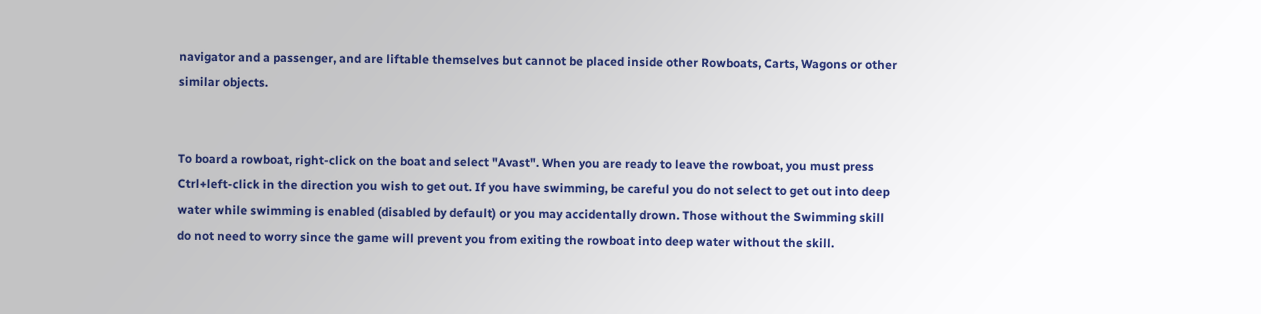navigator and a passenger, and are liftable themselves but cannot be placed inside other Rowboats, Carts, Wagons or other similar objects.


To board a rowboat, right-click on the boat and select "Avast". When you are ready to leave the rowboat, you must press Ctrl+left-click in the direction you wish to get out. If you have swimming, be careful you do not select to get out into deep water while swimming is enabled (disabled by default) or you may accidentally drown. Those without the Swimming skill do not need to worry since the game will prevent you from exiting the rowboat into deep water without the skill.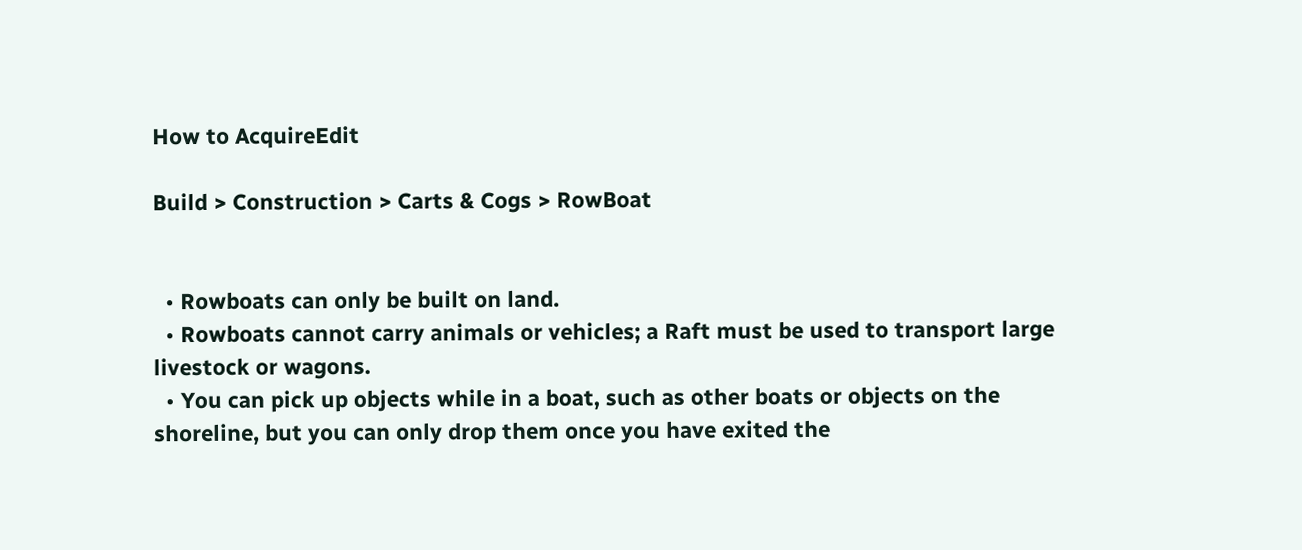How to AcquireEdit

Build > Construction > Carts & Cogs > RowBoat


  • Rowboats can only be built on land.
  • Rowboats cannot carry animals or vehicles; a Raft must be used to transport large livestock or wagons.
  • You can pick up objects while in a boat, such as other boats or objects on the shoreline, but you can only drop them once you have exited the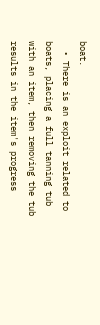boat.
  • There is an exploit related to boats, placing a full tanning tub with an item, then removing the tub results in the item's progress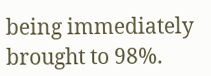being immediately brought to 98%.